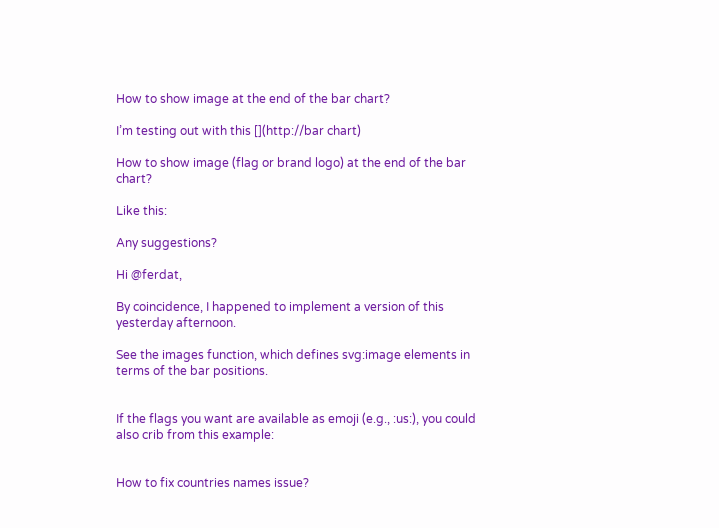How to show image at the end of the bar chart?

I’m testing out with this [](http://bar chart)

How to show image (flag or brand logo) at the end of the bar chart?

Like this:

Any suggestions?

Hi @ferdat,

By coincidence, I happened to implement a version of this yesterday afternoon.

See the images function, which defines svg:image elements in terms of the bar positions.


If the flags you want are available as emoji (e.g., :us:), you could also crib from this example:


How to fix countries names issue?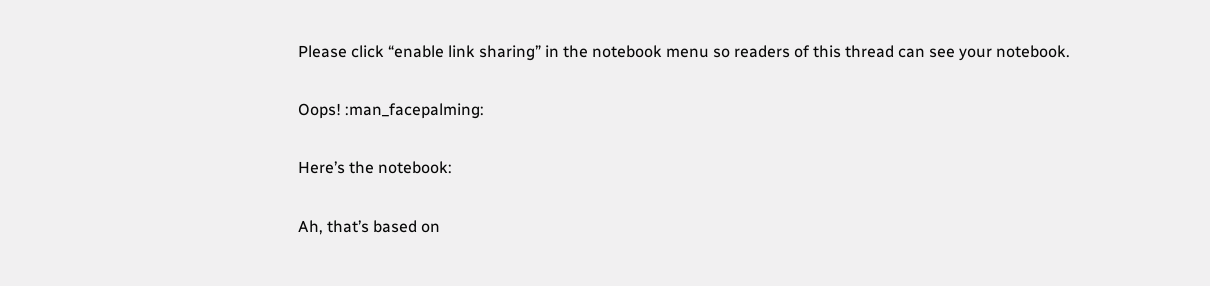Please click “enable link sharing” in the notebook menu so readers of this thread can see your notebook.

Oops! :man_facepalming:

Here’s the notebook:

Ah, that’s based on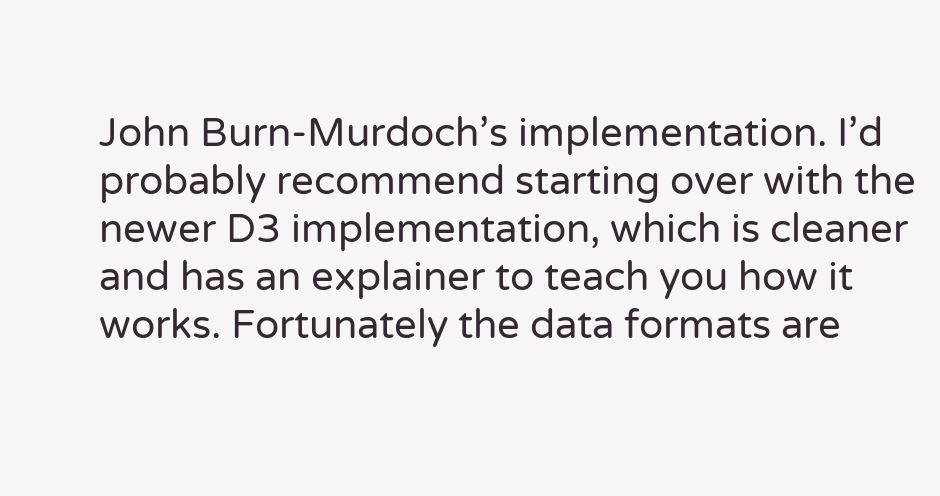John Burn-Murdoch’s implementation. I’d probably recommend starting over with the newer D3 implementation, which is cleaner and has an explainer to teach you how it works. Fortunately the data formats are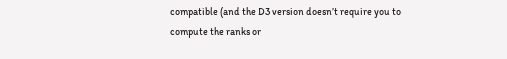compatible (and the D3 version doesn’t require you to compute the ranks or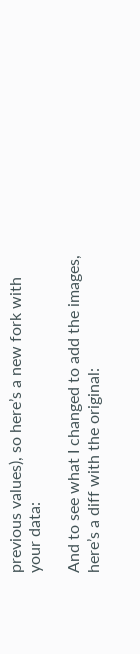previous values), so here’s a new fork with your data:

And to see what I changed to add the images, here’s a diff with the original: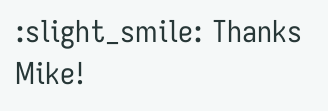:slight_smile: Thanks Mike!